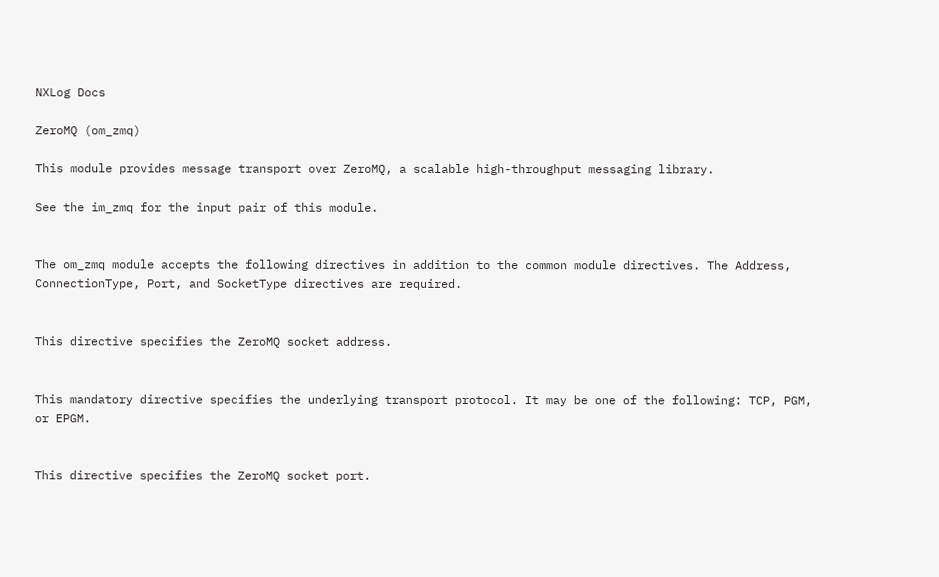NXLog Docs

ZeroMQ (om_zmq)

This module provides message transport over ZeroMQ, a scalable high-throughput messaging library.

See the im_zmq for the input pair of this module.


The om_zmq module accepts the following directives in addition to the common module directives. The Address, ConnectionType, Port, and SocketType directives are required.


This directive specifies the ZeroMQ socket address.


This mandatory directive specifies the underlying transport protocol. It may be one of the following: TCP, PGM, or EPGM.


This directive specifies the ZeroMQ socket port.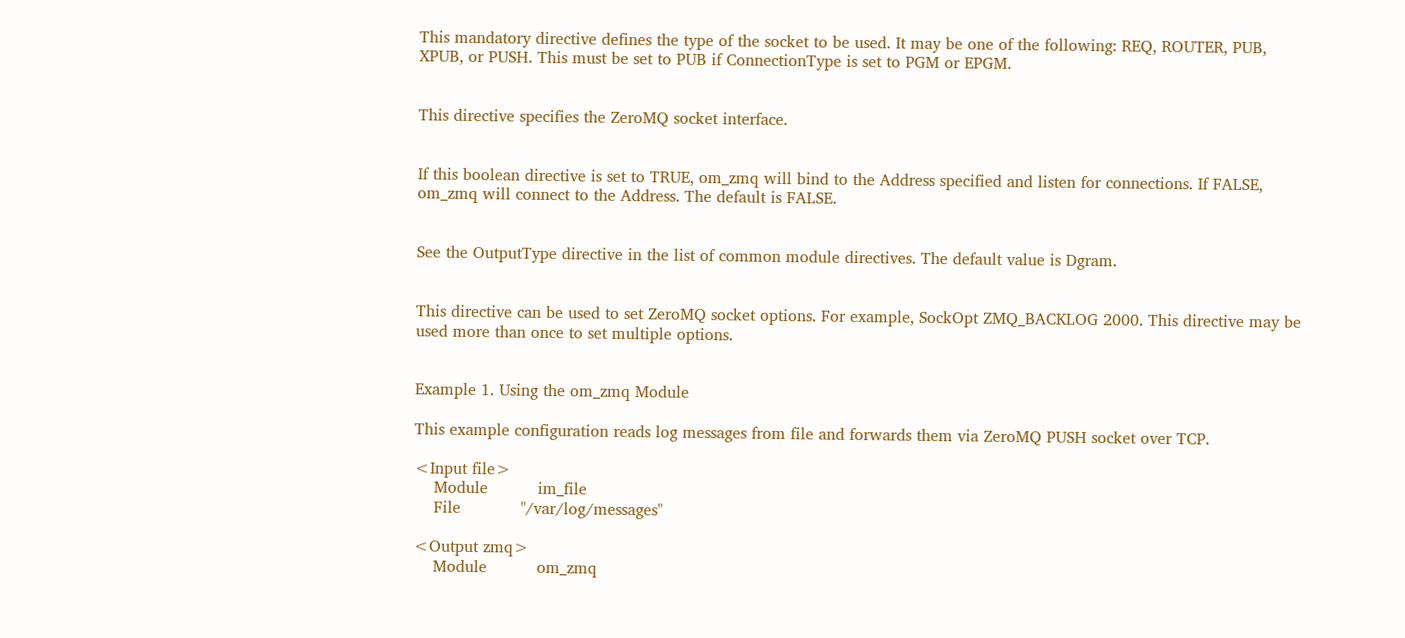This mandatory directive defines the type of the socket to be used. It may be one of the following: REQ, ROUTER, PUB, XPUB, or PUSH. This must be set to PUB if ConnectionType is set to PGM or EPGM.


This directive specifies the ZeroMQ socket interface.


If this boolean directive is set to TRUE, om_zmq will bind to the Address specified and listen for connections. If FALSE, om_zmq will connect to the Address. The default is FALSE.


See the OutputType directive in the list of common module directives. The default value is Dgram.


This directive can be used to set ZeroMQ socket options. For example, SockOpt ZMQ_BACKLOG 2000. This directive may be used more than once to set multiple options.


Example 1. Using the om_zmq Module

This example configuration reads log messages from file and forwards them via ZeroMQ PUSH socket over TCP.

<Input file>
    Module          im_file
    File            "/var/log/messages"

<Output zmq>
    Module          om_zmq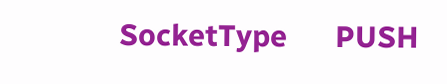SocketType      PUSH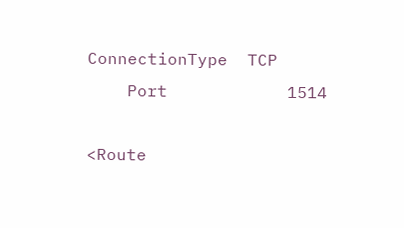ConnectionType  TCP
    Port            1514

<Route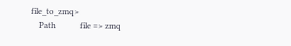file_to_zmq>
    Path            file => zmq